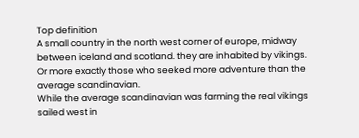Top definition
A small country in the north west corner of europe, midway between iceland and scotland. they are inhabited by vikings. Or more exactly those who seeked more adventure than the average scandinavian.
While the average scandinavian was farming the real vikings sailed west in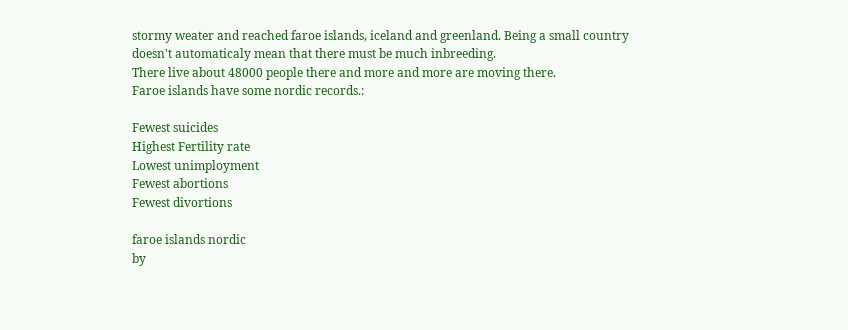stormy weater and reached faroe islands, iceland and greenland. Being a small country doesn't automaticaly mean that there must be much inbreeding.
There live about 48000 people there and more and more are moving there.
Faroe islands have some nordic records.:

Fewest suicides
Highest Fertility rate
Lowest unimployment
Fewest abortions
Fewest divortions

faroe islands nordic
by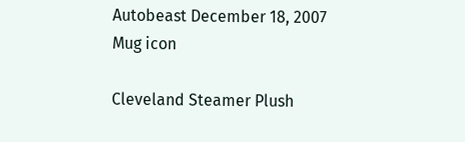Autobeast December 18, 2007
Mug icon

Cleveland Steamer Plush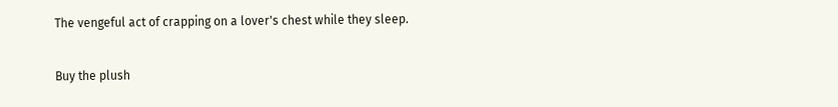The vengeful act of crapping on a lover's chest while they sleep.

Buy the plush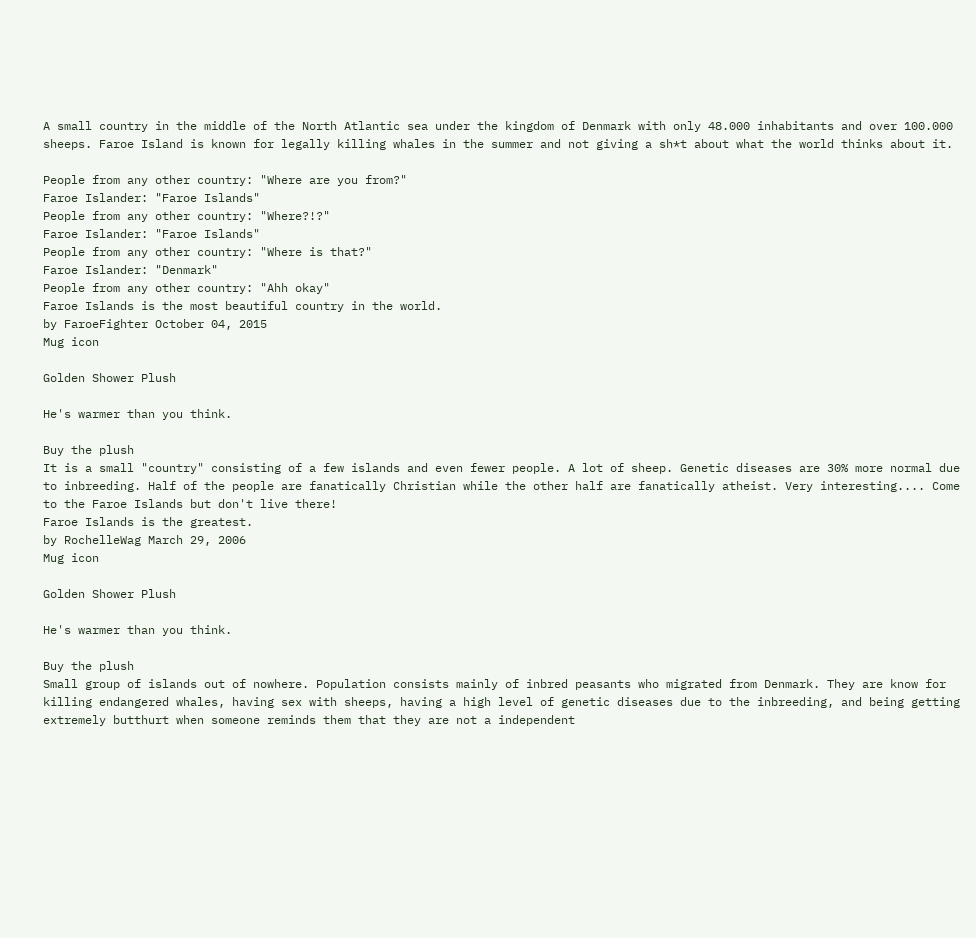A small country in the middle of the North Atlantic sea under the kingdom of Denmark with only 48.000 inhabitants and over 100.000 sheeps. Faroe Island is known for legally killing whales in the summer and not giving a sh*t about what the world thinks about it.

People from any other country: "Where are you from?"
Faroe Islander: "Faroe Islands"
People from any other country: "Where?!?"
Faroe Islander: "Faroe Islands"
People from any other country: "Where is that?"
Faroe Islander: "Denmark"
People from any other country: "Ahh okay"
Faroe Islands is the most beautiful country in the world.
by FaroeFighter October 04, 2015
Mug icon

Golden Shower Plush

He's warmer than you think.

Buy the plush
It is a small "country" consisting of a few islands and even fewer people. A lot of sheep. Genetic diseases are 30% more normal due to inbreeding. Half of the people are fanatically Christian while the other half are fanatically atheist. Very interesting.... Come to the Faroe Islands but don't live there!
Faroe Islands is the greatest.
by RochelleWag March 29, 2006
Mug icon

Golden Shower Plush

He's warmer than you think.

Buy the plush
Small group of islands out of nowhere. Population consists mainly of inbred peasants who migrated from Denmark. They are know for killing endangered whales, having sex with sheeps, having a high level of genetic diseases due to the inbreeding, and being getting extremely butthurt when someone reminds them that they are not a independent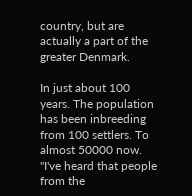country, but are actually a part of the greater Denmark.

In just about 100 years. The population has been inbreeding from 100 settlers. To almost 50000 now.
"I've heard that people from the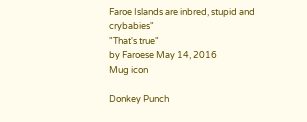Faroe Islands are inbred, stupid and crybabies"
"That's true"
by Faroese May 14, 2016
Mug icon

Donkey Punch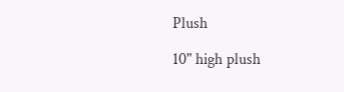Plush

10" high plush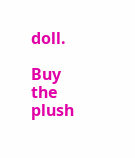doll.

Buy the plush